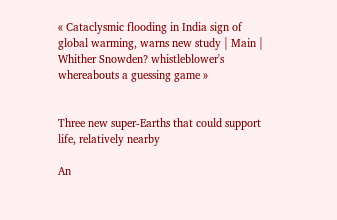« Cataclysmic flooding in India sign of global warming, warns new study | Main | Whither Snowden? whistleblower's whereabouts a guessing game »


Three new super-Earths that could support life, relatively nearby

An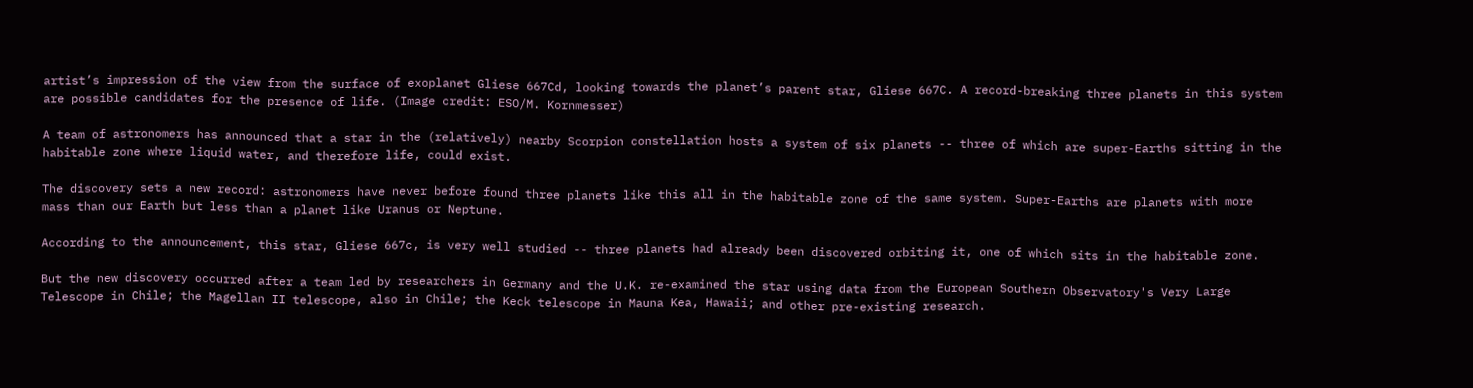artist’s impression of the view from the surface of exoplanet Gliese 667Cd, looking towards the planet’s parent star, Gliese 667C. A record-breaking three planets in this system are possible candidates for the presence of life. (Image credit: ESO/M. Kornmesser)

A team of astronomers has announced that a star in the (relatively) nearby Scorpion constellation hosts a system of six planets -- three of which are super-Earths sitting in the habitable zone where liquid water, and therefore life, could exist.

The discovery sets a new record: astronomers have never before found three planets like this all in the habitable zone of the same system. Super-Earths are planets with more mass than our Earth but less than a planet like Uranus or Neptune.

According to the announcement, this star, Gliese 667c, is very well studied -- three planets had already been discovered orbiting it, one of which sits in the habitable zone.

But the new discovery occurred after a team led by researchers in Germany and the U.K. re-examined the star using data from the European Southern Observatory's Very Large Telescope in Chile; the Magellan II telescope, also in Chile; the Keck telescope in Mauna Kea, Hawaii; and other pre-existing research.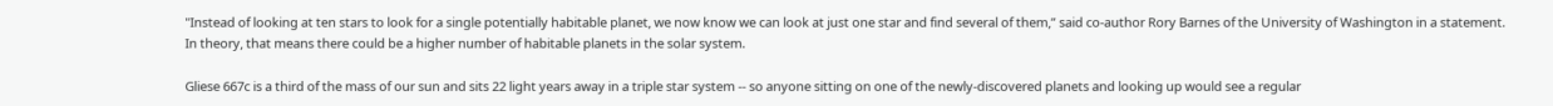"Instead of looking at ten stars to look for a single potentially habitable planet, we now know we can look at just one star and find several of them,” said co-author Rory Barnes of the University of Washington in a statement. In theory, that means there could be a higher number of habitable planets in the solar system.

Gliese 667c is a third of the mass of our sun and sits 22 light years away in a triple star system -- so anyone sitting on one of the newly-discovered planets and looking up would see a regular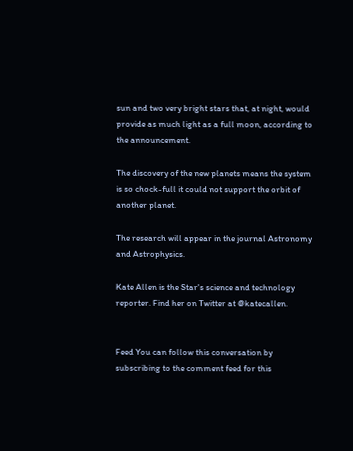sun and two very bright stars that, at night, would provide as much light as a full moon, according to the announcement.

The discovery of the new planets means the system is so chock-full it could not support the orbit of another planet.

The research will appear in the journal Astronomy and Astrophysics.

Kate Allen is the Star's science and technology reporter. Find her on Twitter at @katecallen.


Feed You can follow this conversation by subscribing to the comment feed for this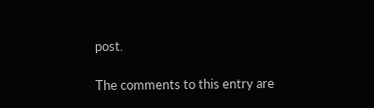post.

The comments to this entry are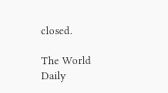closed.

The World Daily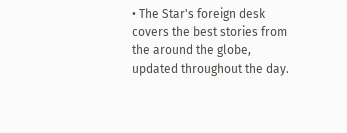• The Star's foreign desk covers the best stories from the around the globe, updated throughout the day.